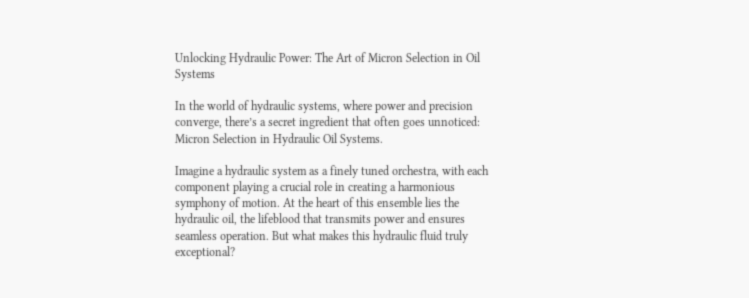Unlocking Hydraulic Power: The Art of Micron Selection in Oil Systems

In the world of hydraulic systems, where power and precision converge, there’s a secret ingredient that often goes unnoticed: Micron Selection in Hydraulic Oil Systems.

Imagine a hydraulic system as a finely tuned orchestra, with each component playing a crucial role in creating a harmonious symphony of motion. At the heart of this ensemble lies the hydraulic oil, the lifeblood that transmits power and ensures seamless operation. But what makes this hydraulic fluid truly exceptional?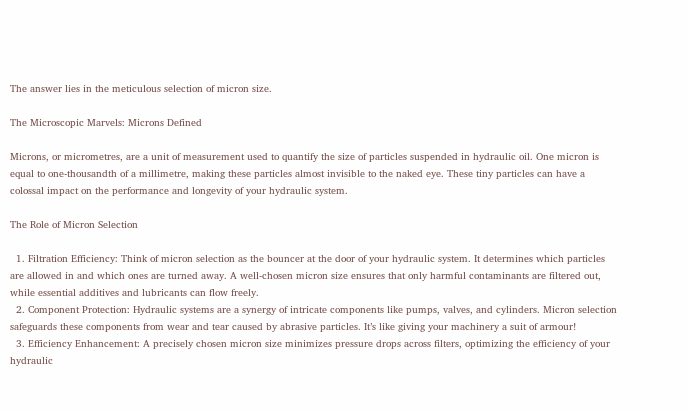The answer lies in the meticulous selection of micron size.

The Microscopic Marvels: Microns Defined

Microns, or micrometres, are a unit of measurement used to quantify the size of particles suspended in hydraulic oil. One micron is equal to one-thousandth of a millimetre, making these particles almost invisible to the naked eye. These tiny particles can have a colossal impact on the performance and longevity of your hydraulic system.

The Role of Micron Selection

  1. Filtration Efficiency: Think of micron selection as the bouncer at the door of your hydraulic system. It determines which particles are allowed in and which ones are turned away. A well-chosen micron size ensures that only harmful contaminants are filtered out, while essential additives and lubricants can flow freely.
  2. Component Protection: Hydraulic systems are a synergy of intricate components like pumps, valves, and cylinders. Micron selection safeguards these components from wear and tear caused by abrasive particles. It’s like giving your machinery a suit of armour!
  3. Efficiency Enhancement: A precisely chosen micron size minimizes pressure drops across filters, optimizing the efficiency of your hydraulic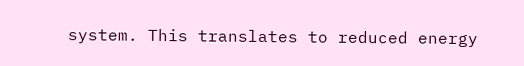system. This translates to reduced energy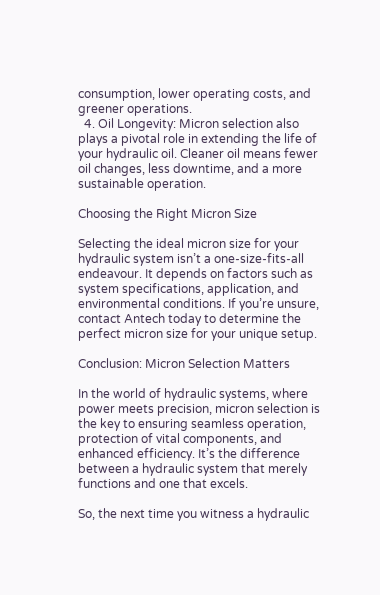consumption, lower operating costs, and greener operations.
  4. Oil Longevity: Micron selection also plays a pivotal role in extending the life of your hydraulic oil. Cleaner oil means fewer oil changes, less downtime, and a more sustainable operation.

Choosing the Right Micron Size

Selecting the ideal micron size for your hydraulic system isn’t a one-size-fits-all endeavour. It depends on factors such as system specifications, application, and environmental conditions. If you’re unsure, contact Antech today to determine the perfect micron size for your unique setup.

Conclusion: Micron Selection Matters

In the world of hydraulic systems, where power meets precision, micron selection is the key to ensuring seamless operation, protection of vital components, and enhanced efficiency. It’s the difference between a hydraulic system that merely functions and one that excels.

So, the next time you witness a hydraulic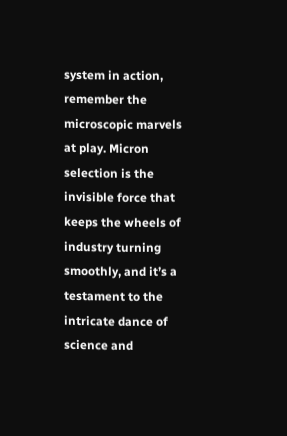system in action, remember the microscopic marvels at play. Micron selection is the invisible force that keeps the wheels of industry turning smoothly, and it’s a testament to the intricate dance of science and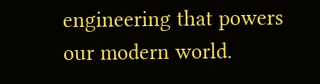engineering that powers our modern world.